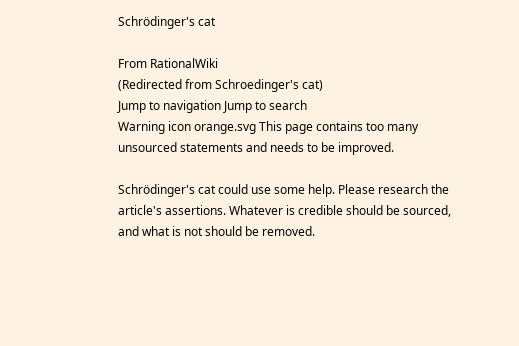Schrödinger's cat

From RationalWiki
(Redirected from Schroedinger's cat)
Jump to navigation Jump to search
Warning icon orange.svg This page contains too many unsourced statements and needs to be improved.

Schrödinger's cat could use some help. Please research the article's assertions. Whatever is credible should be sourced, and what is not should be removed.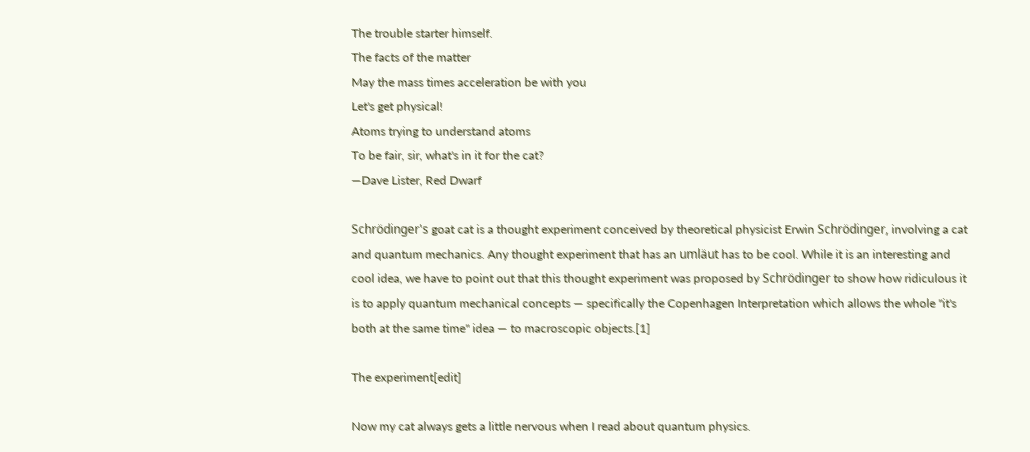The trouble starter himself.
The facts of the matter
May the mass times acceleration be with you
Let's get physical!
Atoms trying to understand atoms
To be fair, sir, what's in it for the cat?
—Dave Lister, Red Dwarf

Schrödinger's goat cat is a thought experiment conceived by theoretical physicist Erwin Schrödinger, involving a cat and quantum mechanics. Any thought experiment that has an umläut has to be cool. While it is an interesting and cool idea, we have to point out that this thought experiment was proposed by Schrödinger to show how ridiculous it is to apply quantum mechanical concepts — specifically the Copenhagen Interpretation which allows the whole "it's both at the same time" idea — to macroscopic objects.[1]

The experiment[edit]

Now my cat always gets a little nervous when I read about quantum physics.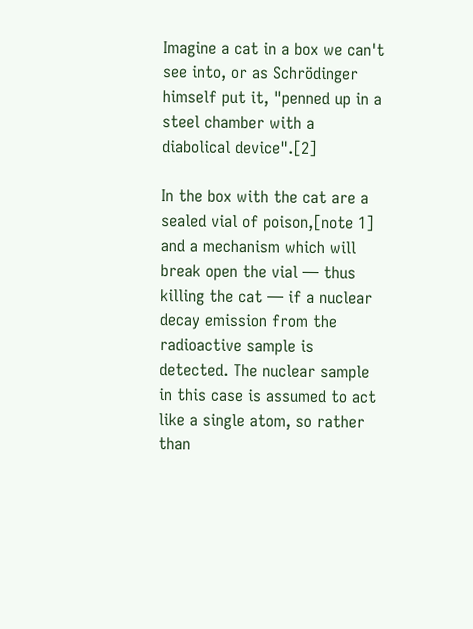Imagine a cat in a box we can't see into, or as Schrödinger himself put it, "penned up in a steel chamber with a diabolical device".[2]

In the box with the cat are a sealed vial of poison,[note 1] and a mechanism which will break open the vial — thus killing the cat — if a nuclear decay emission from the radioactive sample is detected. The nuclear sample in this case is assumed to act like a single atom, so rather than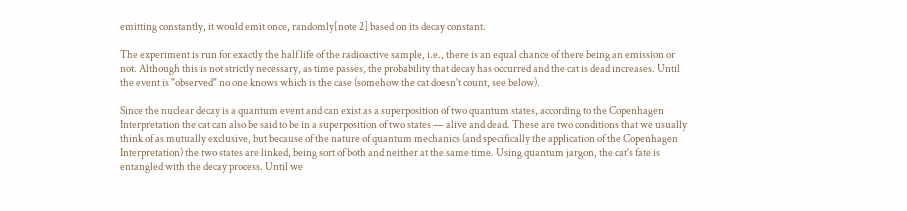emitting constantly, it would emit once, randomly[note 2] based on its decay constant.

The experiment is run for exactly the half life of the radioactive sample, i.e., there is an equal chance of there being an emission or not. Although this is not strictly necessary, as time passes, the probability that decay has occurred and the cat is dead increases. Until the event is "observed" no one knows which is the case (somehow the cat doesn't count, see below).

Since the nuclear decay is a quantum event and can exist as a superposition of two quantum states, according to the Copenhagen Interpretation the cat can also be said to be in a superposition of two states — alive and dead. These are two conditions that we usually think of as mutually exclusive, but because of the nature of quantum mechanics (and specifically the application of the Copenhagen Interpretation) the two states are linked, being sort of both and neither at the same time. Using quantum jargon, the cat's fate is entangled with the decay process. Until we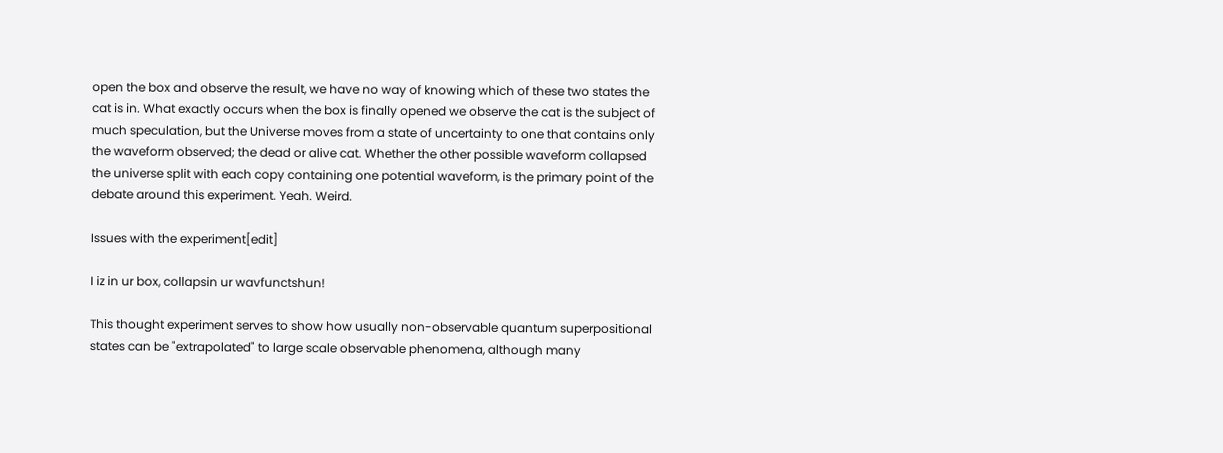open the box and observe the result, we have no way of knowing which of these two states the cat is in. What exactly occurs when the box is finally opened we observe the cat is the subject of much speculation, but the Universe moves from a state of uncertainty to one that contains only the waveform observed; the dead or alive cat. Whether the other possible waveform collapsed the universe split with each copy containing one potential waveform, is the primary point of the debate around this experiment. Yeah. Weird.

Issues with the experiment[edit]

I iz in ur box, collapsin ur wavfunctshun!

This thought experiment serves to show how usually non-observable quantum superpositional states can be "extrapolated" to large scale observable phenomena, although many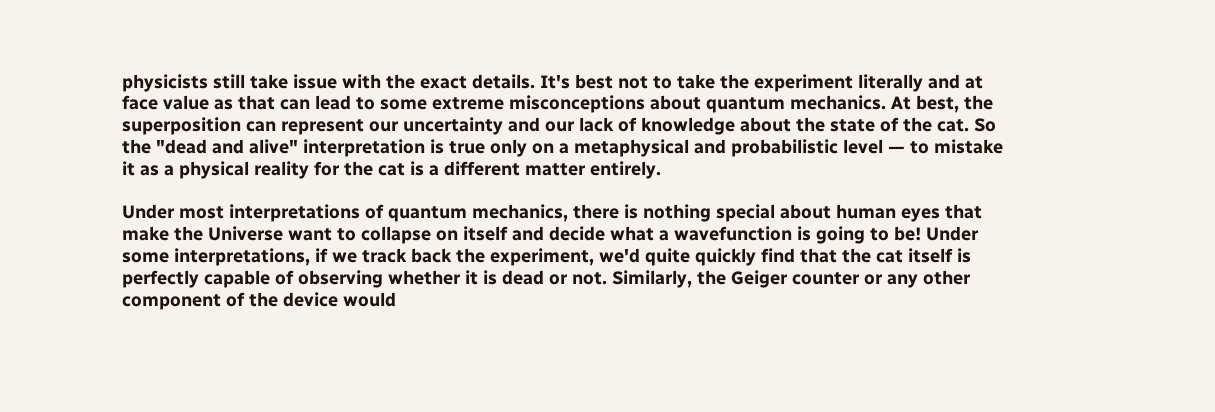physicists still take issue with the exact details. It's best not to take the experiment literally and at face value as that can lead to some extreme misconceptions about quantum mechanics. At best, the superposition can represent our uncertainty and our lack of knowledge about the state of the cat. So the "dead and alive" interpretation is true only on a metaphysical and probabilistic level — to mistake it as a physical reality for the cat is a different matter entirely.

Under most interpretations of quantum mechanics, there is nothing special about human eyes that make the Universe want to collapse on itself and decide what a wavefunction is going to be! Under some interpretations, if we track back the experiment, we'd quite quickly find that the cat itself is perfectly capable of observing whether it is dead or not. Similarly, the Geiger counter or any other component of the device would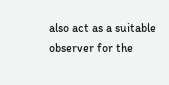also act as a suitable observer for the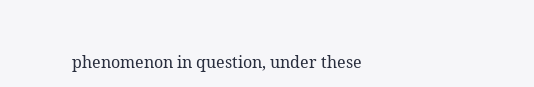phenomenon in question, under these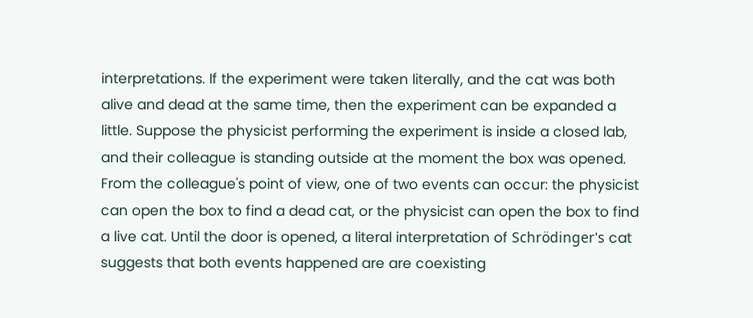interpretations. If the experiment were taken literally, and the cat was both alive and dead at the same time, then the experiment can be expanded a little. Suppose the physicist performing the experiment is inside a closed lab, and their colleague is standing outside at the moment the box was opened. From the colleague's point of view, one of two events can occur: the physicist can open the box to find a dead cat, or the physicist can open the box to find a live cat. Until the door is opened, a literal interpretation of Schrödinger's cat suggests that both events happened are are coexisting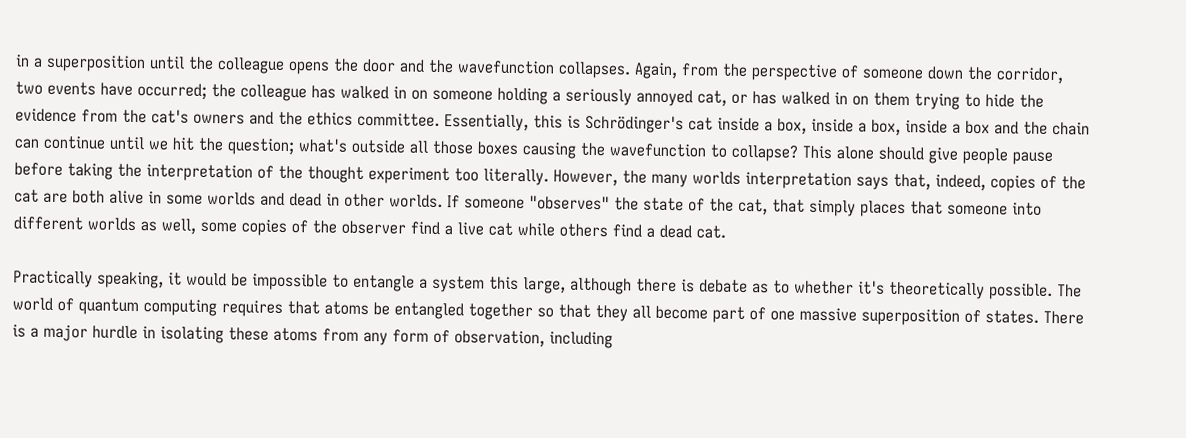in a superposition until the colleague opens the door and the wavefunction collapses. Again, from the perspective of someone down the corridor, two events have occurred; the colleague has walked in on someone holding a seriously annoyed cat, or has walked in on them trying to hide the evidence from the cat's owners and the ethics committee. Essentially, this is Schrödinger's cat inside a box, inside a box, inside a box and the chain can continue until we hit the question; what's outside all those boxes causing the wavefunction to collapse? This alone should give people pause before taking the interpretation of the thought experiment too literally. However, the many worlds interpretation says that, indeed, copies of the cat are both alive in some worlds and dead in other worlds. If someone "observes" the state of the cat, that simply places that someone into different worlds as well, some copies of the observer find a live cat while others find a dead cat.

Practically speaking, it would be impossible to entangle a system this large, although there is debate as to whether it's theoretically possible. The world of quantum computing requires that atoms be entangled together so that they all become part of one massive superposition of states. There is a major hurdle in isolating these atoms from any form of observation, including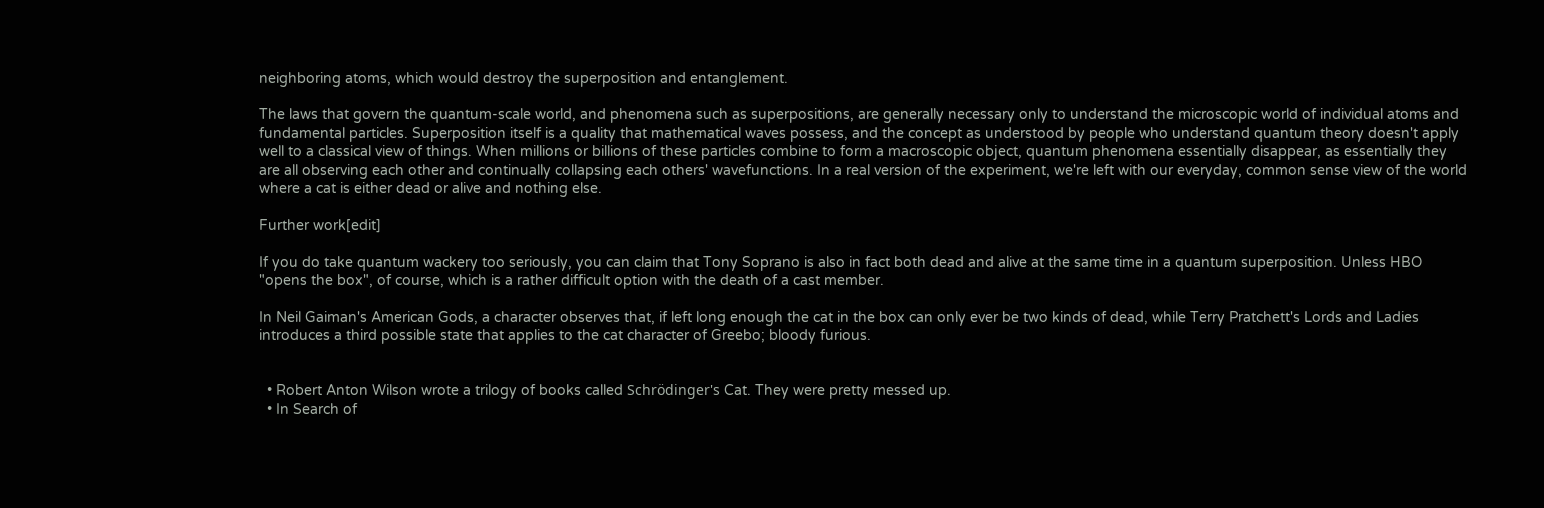neighboring atoms, which would destroy the superposition and entanglement.

The laws that govern the quantum-scale world, and phenomena such as superpositions, are generally necessary only to understand the microscopic world of individual atoms and fundamental particles. Superposition itself is a quality that mathematical waves possess, and the concept as understood by people who understand quantum theory doesn't apply well to a classical view of things. When millions or billions of these particles combine to form a macroscopic object, quantum phenomena essentially disappear, as essentially they are all observing each other and continually collapsing each others' wavefunctions. In a real version of the experiment, we're left with our everyday, common sense view of the world where a cat is either dead or alive and nothing else.

Further work[edit]

If you do take quantum wackery too seriously, you can claim that Tony Soprano is also in fact both dead and alive at the same time in a quantum superposition. Unless HBO "opens the box", of course, which is a rather difficult option with the death of a cast member.

In Neil Gaiman's American Gods, a character observes that, if left long enough the cat in the box can only ever be two kinds of dead, while Terry Pratchett's Lords and Ladies introduces a third possible state that applies to the cat character of Greebo; bloody furious.


  • Robert Anton Wilson wrote a trilogy of books called Schrödinger's Cat. They were pretty messed up.
  • In Search of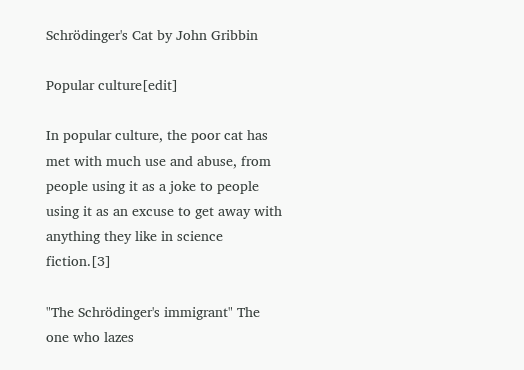Schrödinger's Cat by John Gribbin

Popular culture[edit]

In popular culture, the poor cat has met with much use and abuse, from people using it as a joke to people using it as an excuse to get away with anything they like in science fiction.[3]

"The Schrödinger's immigrant" The one who lazes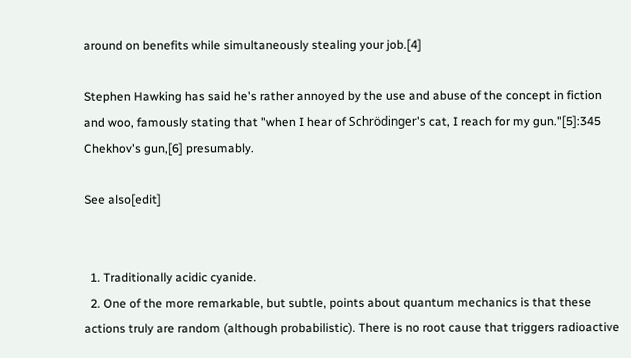around on benefits while simultaneously stealing your job.[4]

Stephen Hawking has said he's rather annoyed by the use and abuse of the concept in fiction and woo, famously stating that "when I hear of Schrödinger's cat, I reach for my gun."[5]:345 Chekhov's gun,[6] presumably.

See also[edit]


  1. Traditionally acidic cyanide.
  2. One of the more remarkable, but subtle, points about quantum mechanics is that these actions truly are random (although probabilistic). There is no root cause that triggers radioactive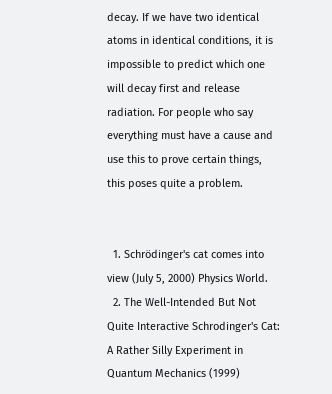decay. If we have two identical atoms in identical conditions, it is impossible to predict which one will decay first and release radiation. For people who say everything must have a cause and use this to prove certain things, this poses quite a problem.


  1. Schrödinger's cat comes into view (July 5, 2000) Physics World.
  2. The Well-Intended But Not Quite Interactive Schrodinger's Cat: A Rather Silly Experiment in Quantum Mechanics (1999)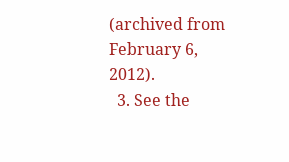(archived from February 6, 2012).
  3. See the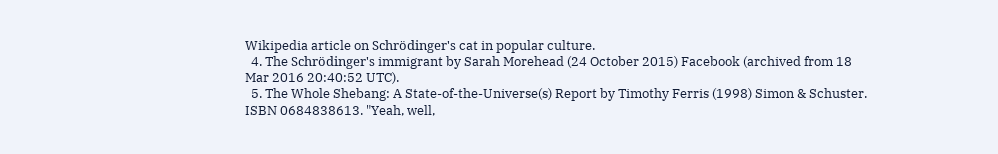Wikipedia article on Schrödinger's cat in popular culture.
  4. The Schrödinger's immigrant by Sarah Morehead (24 October 2015) Facebook (archived from 18 Mar 2016 20:40:52 UTC).
  5. The Whole Shebang: A State-of-the-Universe(s) Report by Timothy Ferris (1998) Simon & Schuster. ISBN 0684838613. "Yeah, well,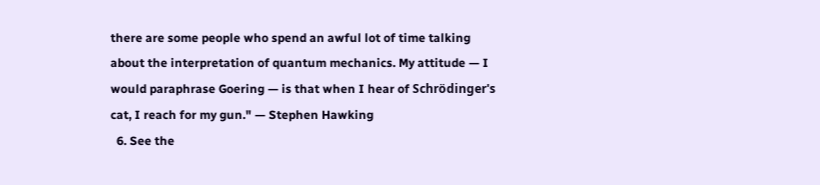there are some people who spend an awful lot of time talking about the interpretation of quantum mechanics. My attitude — I would paraphrase Goering — is that when I hear of Schrödinger's cat, I reach for my gun." — Stephen Hawking
  6. See the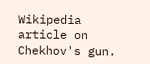Wikipedia article on Chekhov's gun.